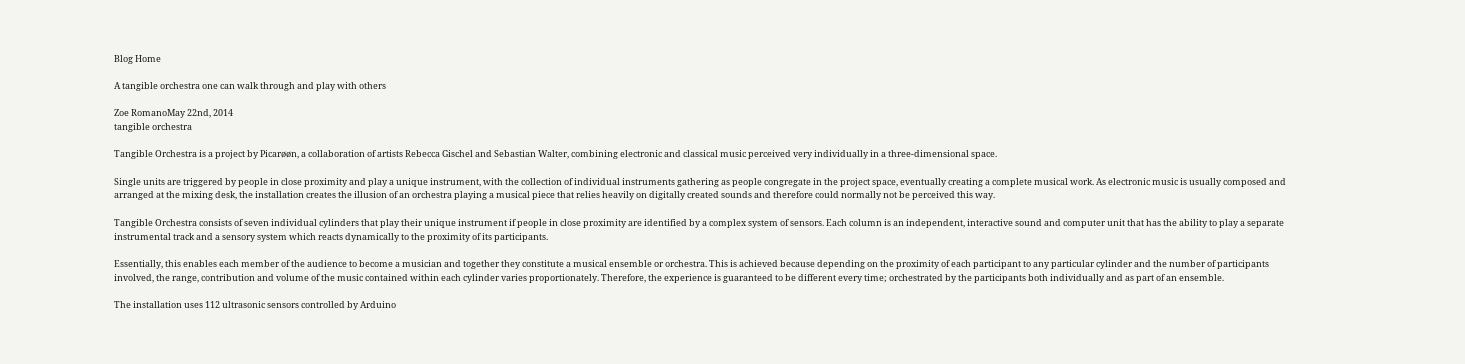Blog Home

A tangible orchestra one can walk through and play with others

Zoe RomanoMay 22nd, 2014
tangible orchestra

Tangible Orchestra is a project by Picarøøn, a collaboration of artists Rebecca Gischel and Sebastian Walter, combining electronic and classical music perceived very individually in a three-dimensional space.

Single units are triggered by people in close proximity and play a unique instrument, with the collection of individual instruments gathering as people congregate in the project space, eventually creating a complete musical work. As electronic music is usually composed and arranged at the mixing desk, the installation creates the illusion of an orchestra playing a musical piece that relies heavily on digitally created sounds and therefore could normally not be perceived this way.

Tangible Orchestra consists of seven individual cylinders that play their unique instrument if people in close proximity are identified by a complex system of sensors. Each column is an independent, interactive sound and computer unit that has the ability to play a separate instrumental track and a sensory system which reacts dynamically to the proximity of its participants.

Essentially, this enables each member of the audience to become a musician and together they constitute a musical ensemble or orchestra. This is achieved because depending on the proximity of each participant to any particular cylinder and the number of participants involved, the range, contribution and volume of the music contained within each cylinder varies proportionately. Therefore, the experience is guaranteed to be different every time; orchestrated by the participants both individually and as part of an ensemble.

The installation uses 112 ultrasonic sensors controlled by Arduino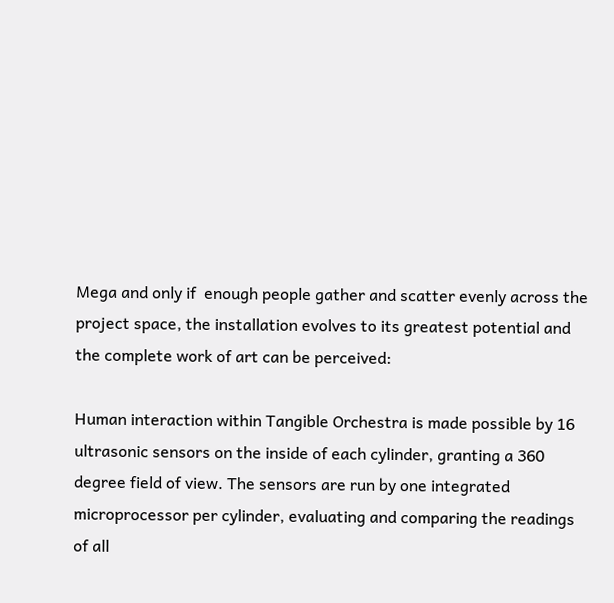Mega and only if  enough people gather and scatter evenly across the project space, the installation evolves to its greatest potential and the complete work of art can be perceived:

Human interaction within Tangible Orchestra is made possible by 16 ultrasonic sensors on the inside of each cylinder, granting a 360 degree field of view. The sensors are run by one integrated microprocessor per cylinder, evaluating and comparing the readings of all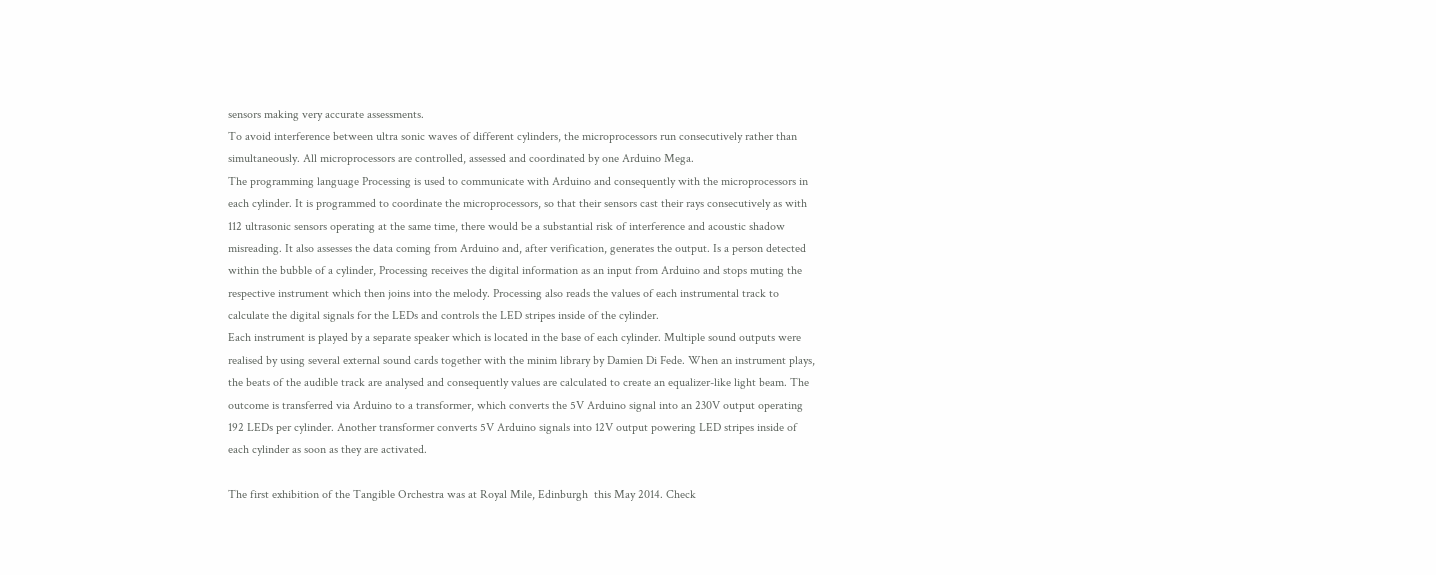sensors making very accurate assessments.
To avoid interference between ultra sonic waves of different cylinders, the microprocessors run consecutively rather than simultaneously. All microprocessors are controlled, assessed and coordinated by one Arduino Mega.
The programming language Processing is used to communicate with Arduino and consequently with the microprocessors in each cylinder. It is programmed to coordinate the microprocessors, so that their sensors cast their rays consecutively as with 112 ultrasonic sensors operating at the same time, there would be a substantial risk of interference and acoustic shadow misreading. It also assesses the data coming from Arduino and, after verification, generates the output. Is a person detected within the bubble of a cylinder, Processing receives the digital information as an input from Arduino and stops muting the respective instrument which then joins into the melody. Processing also reads the values of each instrumental track to calculate the digital signals for the LEDs and controls the LED stripes inside of the cylinder.
Each instrument is played by a separate speaker which is located in the base of each cylinder. Multiple sound outputs were realised by using several external sound cards together with the minim library by Damien Di Fede. When an instrument plays, the beats of the audible track are analysed and consequently values are calculated to create an equalizer-like light beam. The outcome is transferred via Arduino to a transformer, which converts the 5V Arduino signal into an 230V output operating 192 LEDs per cylinder. Another transformer converts 5V Arduino signals into 12V output powering LED stripes inside of each cylinder as soon as they are activated.

The first exhibition of the Tangible Orchestra was at Royal Mile, Edinburgh  this May 2014. Check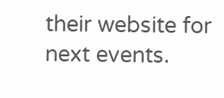their website for next events.